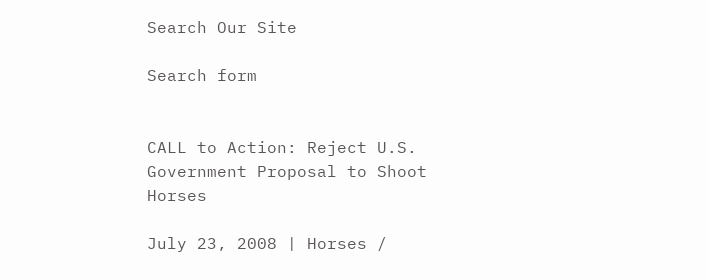Search Our Site

Search form


CALL to Action: Reject U.S. Government Proposal to Shoot Horses

July 23, 2008 | Horses /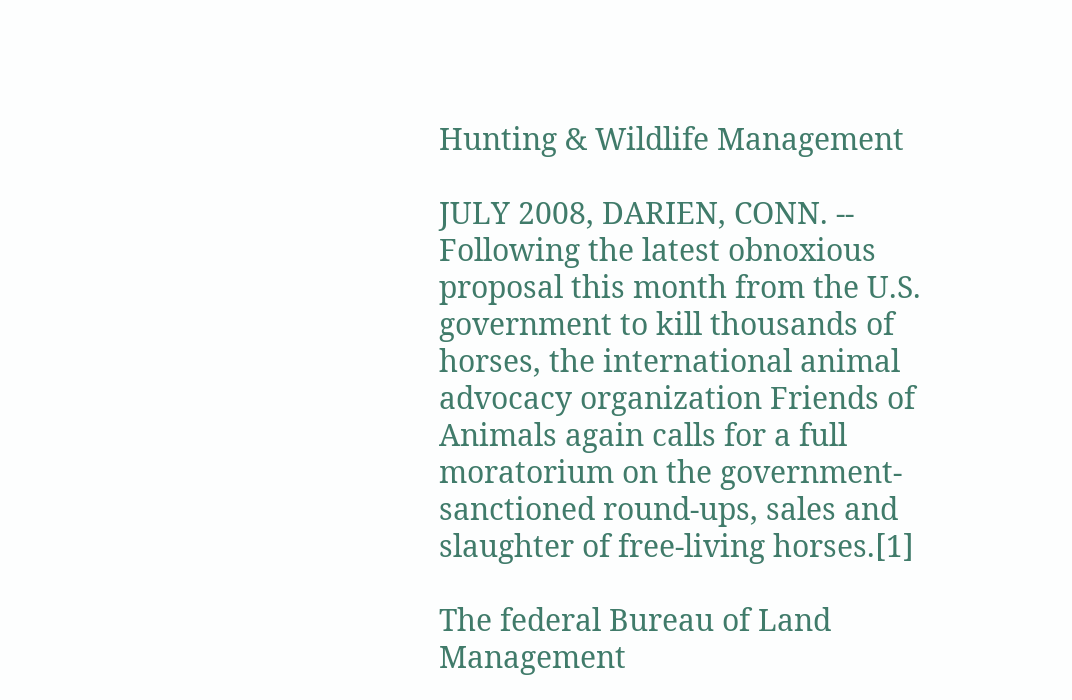Hunting & Wildlife Management

JULY 2008, DARIEN, CONN. -- Following the latest obnoxious proposal this month from the U.S. government to kill thousands of horses, the international animal advocacy organization Friends of Animals again calls for a full moratorium on the government-sanctioned round-ups, sales and slaughter of free-living horses.[1]

The federal Bureau of Land Management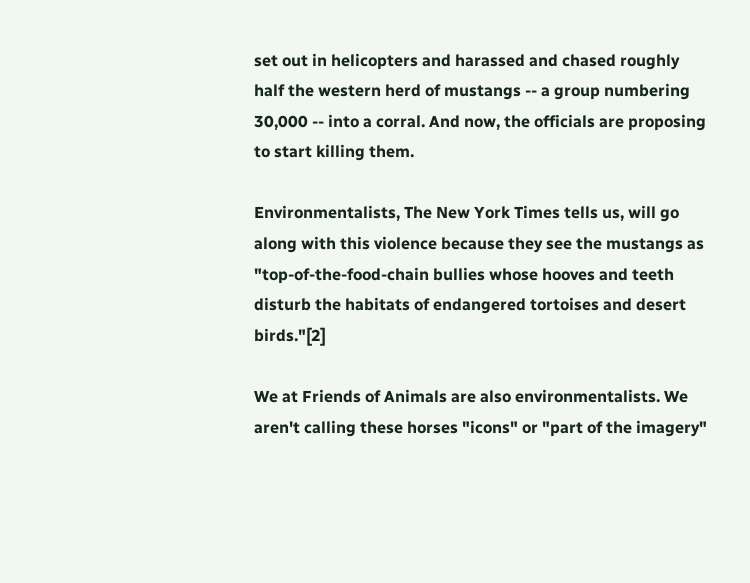set out in helicopters and harassed and chased roughly half the western herd of mustangs -- a group numbering 30,000 -- into a corral. And now, the officials are proposing to start killing them.

Environmentalists, The New York Times tells us, will go along with this violence because they see the mustangs as "top-of-the-food-chain bullies whose hooves and teeth disturb the habitats of endangered tortoises and desert birds."[2]

We at Friends of Animals are also environmentalists. We aren't calling these horses "icons" or "part of the imagery"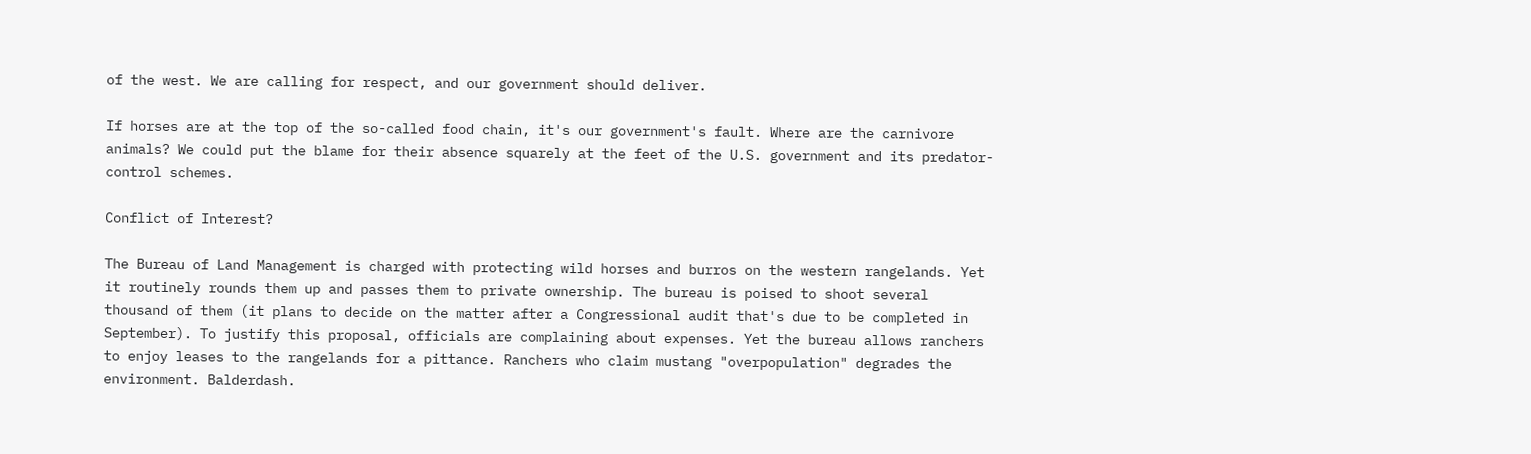of the west. We are calling for respect, and our government should deliver.

If horses are at the top of the so-called food chain, it's our government's fault. Where are the carnivore animals? We could put the blame for their absence squarely at the feet of the U.S. government and its predator-control schemes.

Conflict of Interest?

The Bureau of Land Management is charged with protecting wild horses and burros on the western rangelands. Yet it routinely rounds them up and passes them to private ownership. The bureau is poised to shoot several thousand of them (it plans to decide on the matter after a Congressional audit that's due to be completed in September). To justify this proposal, officials are complaining about expenses. Yet the bureau allows ranchers to enjoy leases to the rangelands for a pittance. Ranchers who claim mustang "overpopulation" degrades the environment. Balderdash.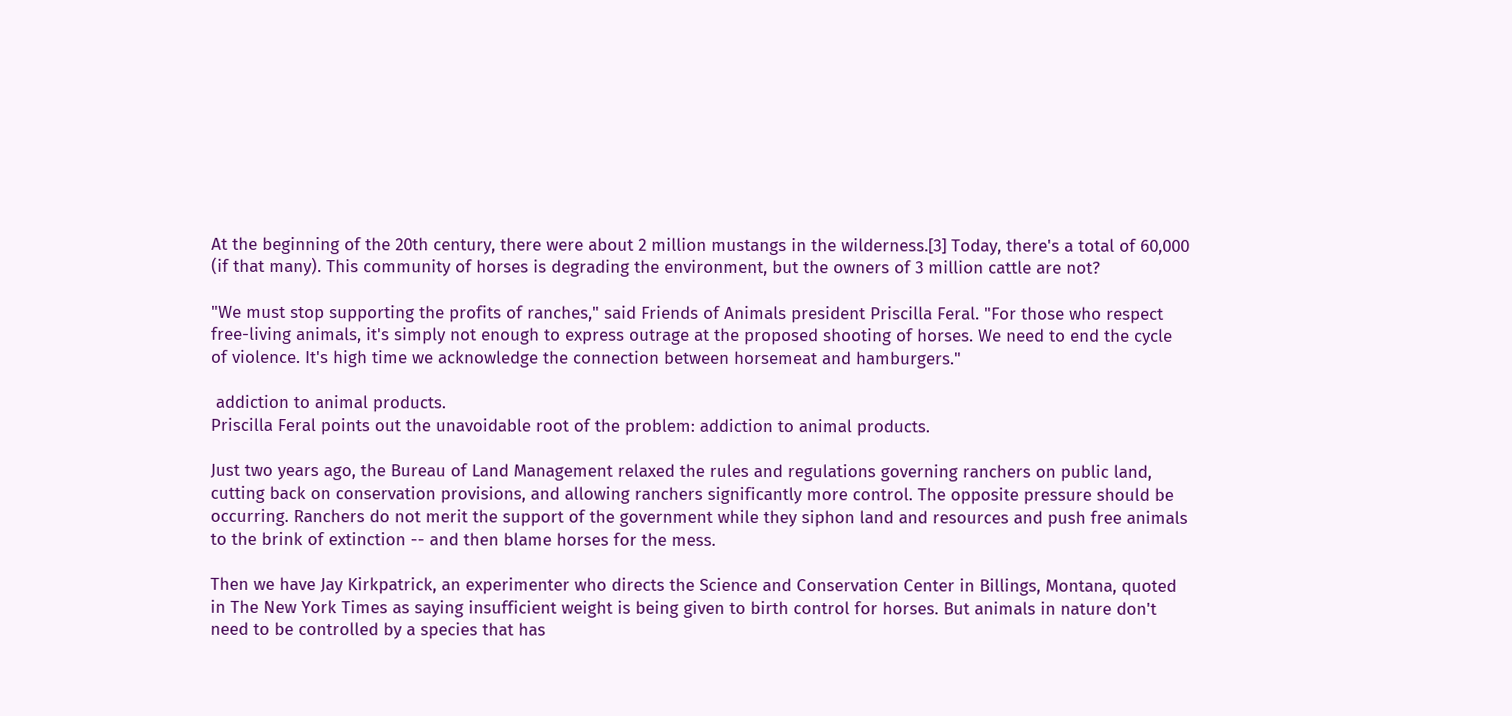At the beginning of the 20th century, there were about 2 million mustangs in the wilderness.[3] Today, there's a total of 60,000 (if that many). This community of horses is degrading the environment, but the owners of 3 million cattle are not?

"We must stop supporting the profits of ranches," said Friends of Animals president Priscilla Feral. "For those who respect free-living animals, it's simply not enough to express outrage at the proposed shooting of horses. We need to end the cycle of violence. It's high time we acknowledge the connection between horsemeat and hamburgers."

 addiction to animal products.
Priscilla Feral points out the unavoidable root of the problem: addiction to animal products.

Just two years ago, the Bureau of Land Management relaxed the rules and regulations governing ranchers on public land, cutting back on conservation provisions, and allowing ranchers significantly more control. The opposite pressure should be occurring. Ranchers do not merit the support of the government while they siphon land and resources and push free animals to the brink of extinction -- and then blame horses for the mess.

Then we have Jay Kirkpatrick, an experimenter who directs the Science and Conservation Center in Billings, Montana, quoted in The New York Times as saying insufficient weight is being given to birth control for horses. But animals in nature don't need to be controlled by a species that has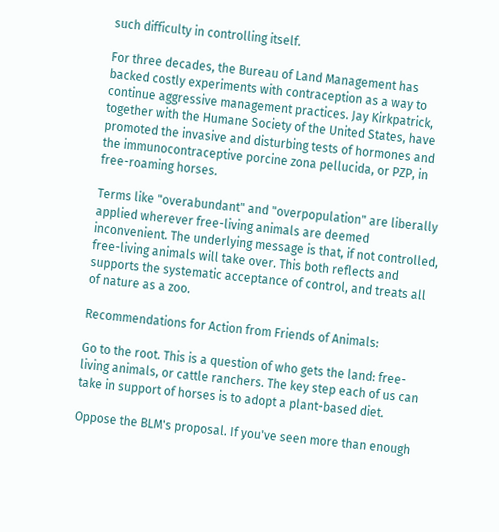such difficulty in controlling itself.

For three decades, the Bureau of Land Management has backed costly experiments with contraception as a way to continue aggressive management practices. Jay Kirkpatrick, together with the Humane Society of the United States, have promoted the invasive and disturbing tests of hormones and the immunocontraceptive porcine zona pellucida, or PZP, in free-roaming horses.

Terms like "overabundant" and "overpopulation" are liberally applied wherever free-living animals are deemed inconvenient. The underlying message is that, if not controlled, free-living animals will take over. This both reflects and supports the systematic acceptance of control, and treats all of nature as a zoo.

Recommendations for Action from Friends of Animals:

Go to the root. This is a question of who gets the land: free-living animals, or cattle ranchers. The key step each of us can take in support of horses is to adopt a plant-based diet.

Oppose the BLM's proposal. If you've seen more than enough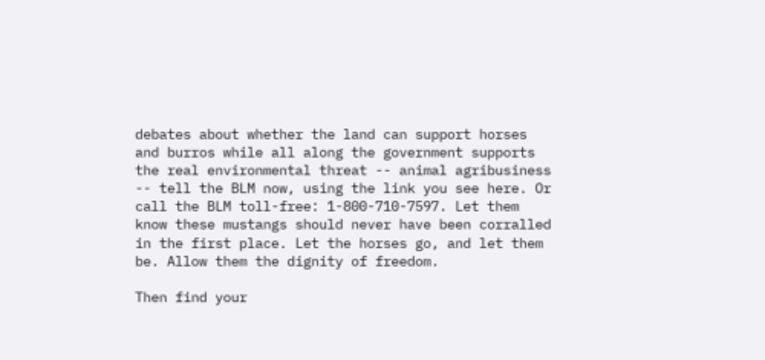debates about whether the land can support horses and burros while all along the government supports the real environmental threat -- animal agribusiness -- tell the BLM now, using the link you see here. Or call the BLM toll-free: 1-800-710-7597. Let them know these mustangs should never have been corralled in the first place. Let the horses go, and let them be. Allow them the dignity of freedom.

Then find your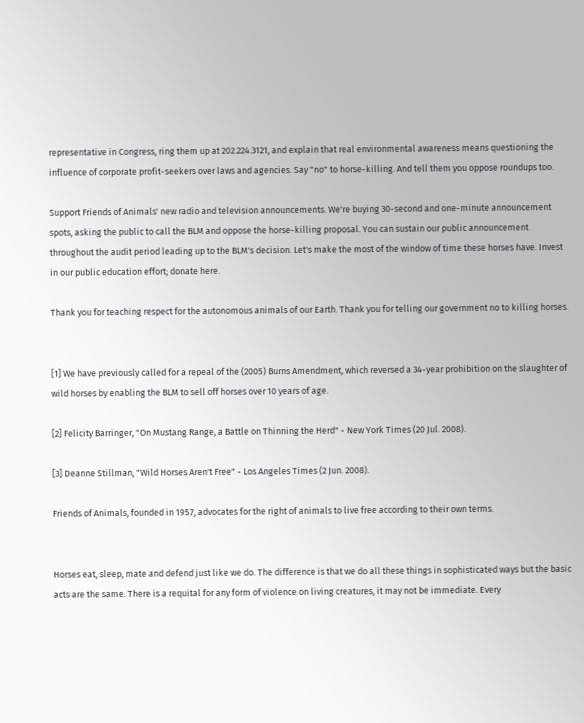representative in Congress, ring them up at 202.224.3121, and explain that real environmental awareness means questioning the influence of corporate profit-seekers over laws and agencies. Say "no" to horse-killing. And tell them you oppose roundups too.

Support Friends of Animals' new radio and television announcements. We're buying 30-second and one-minute announcement spots, asking the public to call the BLM and oppose the horse-killing proposal. You can sustain our public announcement throughout the audit period leading up to the BLM's decision. Let's make the most of the window of time these horses have. Invest in our public education effort; donate here.

Thank you for teaching respect for the autonomous animals of our Earth. Thank you for telling our government no to killing horses.


[1] We have previously called for a repeal of the (2005) Burns Amendment, which reversed a 34-year prohibition on the slaughter of wild horses by enabling the BLM to sell off horses over 10 years of age.

[2] Felicity Barringer, "On Mustang Range, a Battle on Thinning the Herd" - New York Times (20 Jul. 2008).

[3] Deanne Stillman, "Wild Horses Aren't Free" - Los Angeles Times (2 Jun. 2008).

Friends of Animals, founded in 1957, advocates for the right of animals to live free according to their own terms.


Horses eat, sleep, mate and defend just like we do. The difference is that we do all these things in sophisticated ways but the basic acts are the same. There is a requital for any form of violence on living creatures, it may not be immediate. Every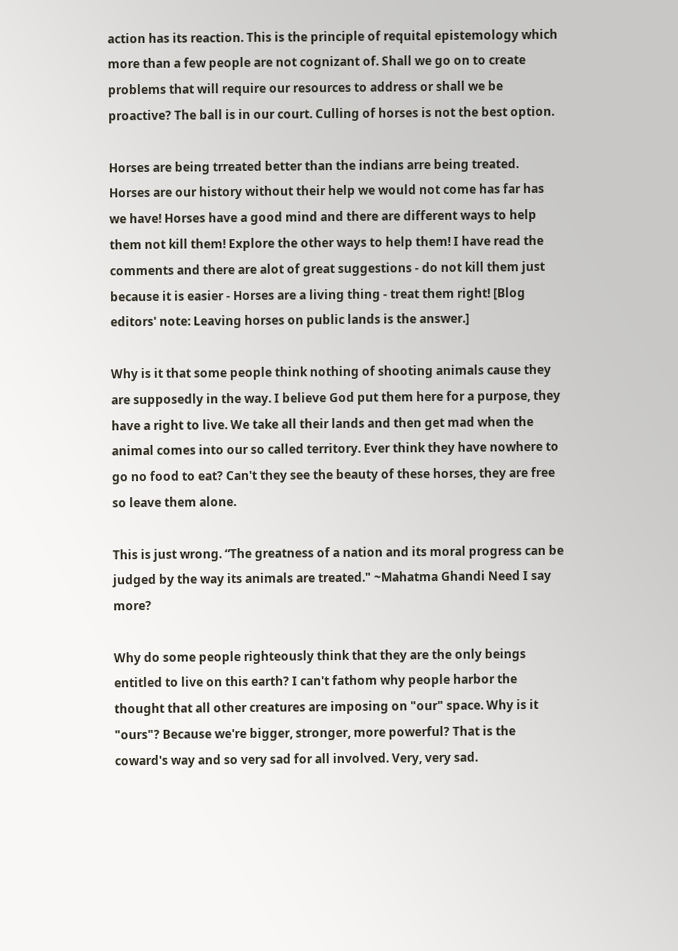action has its reaction. This is the principle of requital epistemology which more than a few people are not cognizant of. Shall we go on to create problems that will require our resources to address or shall we be proactive? The ball is in our court. Culling of horses is not the best option.

Horses are being trreated better than the indians arre being treated. Horses are our history without their help we would not come has far has we have! Horses have a good mind and there are different ways to help them not kill them! Explore the other ways to help them! I have read the comments and there are alot of great suggestions - do not kill them just because it is easier - Horses are a living thing - treat them right! [Blog editors' note: Leaving horses on public lands is the answer.]

Why is it that some people think nothing of shooting animals cause they are supposedly in the way. I believe God put them here for a purpose, they have a right to live. We take all their lands and then get mad when the animal comes into our so called territory. Ever think they have nowhere to go no food to eat? Can't they see the beauty of these horses, they are free so leave them alone.

This is just wrong. “The greatness of a nation and its moral progress can be judged by the way its animals are treated." ~Mahatma Ghandi Need I say more?

Why do some people righteously think that they are the only beings entitled to live on this earth? I can't fathom why people harbor the thought that all other creatures are imposing on "our" space. Why is it "ours"? Because we're bigger, stronger, more powerful? That is the coward's way and so very sad for all involved. Very, very sad.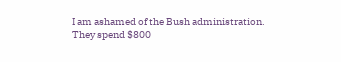I am ashamed of the Bush administration. They spend $800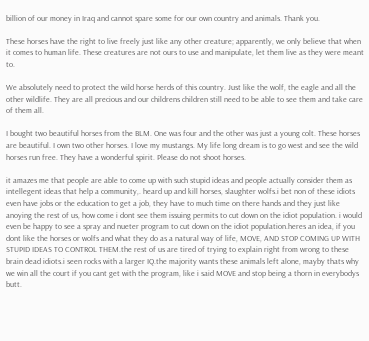billion of our money in Iraq and cannot spare some for our own country and animals. Thank you.

These horses have the right to live freely just like any other creature; apparently, we only believe that when it comes to human life. These creatures are not ours to use and manipulate, let them live as they were meant to.

We absolutely need to protect the wild horse herds of this country. Just like the wolf, the eagle and all the other wildlife. They are all precious and our childrens children still need to be able to see them and take care of them all.

I bought two beautiful horses from the BLM. One was four and the other was just a young colt. These horses are beautiful. I own two other horses. I love my mustangs. My life long dream is to go west and see the wild horses run free. They have a wonderful spirit. Please do not shoot horses.

it amazes me that people are able to come up with such stupid ideas and people actually consider them as intellegent ideas that help a community,. heard up and kill horses, slaughter wolfs.i bet non of these idiots even have jobs or the education to get a job, they have to much time on there hands and they just like anoying the rest of us, how come i dont see them issuing permits to cut down on the idiot population. i would even be happy to see a spray and nueter program to cut down on the idiot population.heres an idea, if you dont like the horses or wolfs and what they do as a natural way of life, MOVE, AND STOP COMING UP WITH STUPID IDEAS TO CONTROL THEM.the rest of us are tired of trying to explain right from wrong to these brain dead idiots.i seen rocks with a larger IQ.the majority wants these animals left alone, mayby thats why we win all the court if you cant get with the program, like i said MOVE and stop being a thorn in everybodys butt.